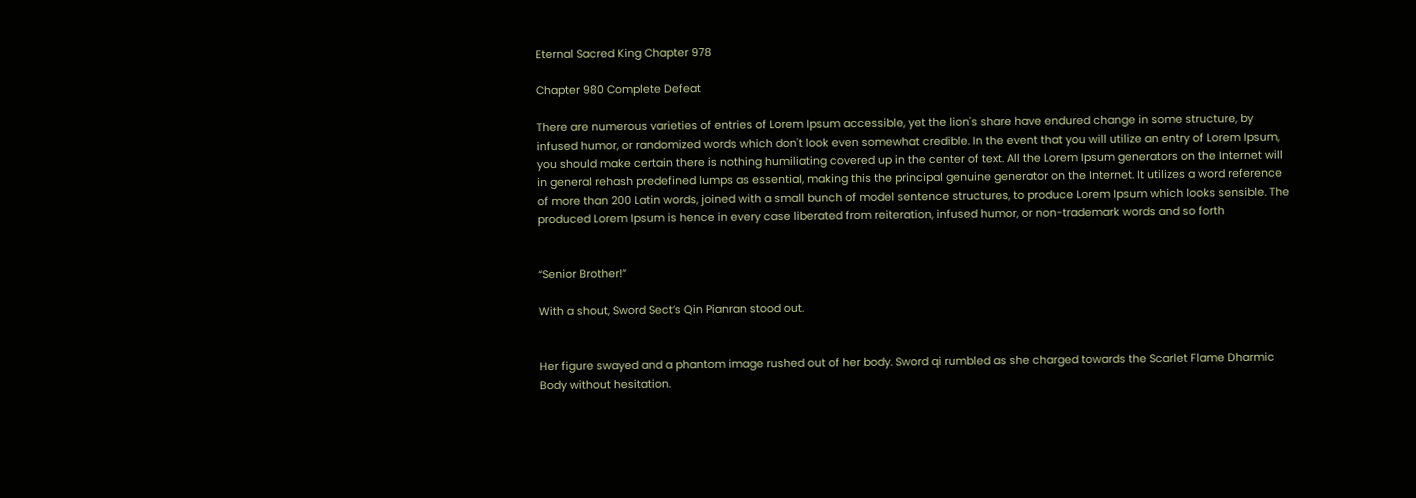Eternal Sacred King Chapter 978

Chapter 980 Complete Defeat

There are numerous varieties of entries of Lorem Ipsum accessible, yet the lion's share have endured change in some structure, by infused humor, or randomized words which don't look even somewhat credible. In the event that you will utilize an entry of Lorem Ipsum, you should make certain there is nothing humiliating covered up in the center of text. All the Lorem Ipsum generators on the Internet will in general rehash predefined lumps as essential, making this the principal genuine generator on the Internet. It utilizes a word reference of more than 200 Latin words, joined with a small bunch of model sentence structures, to produce Lorem Ipsum which looks sensible. The produced Lorem Ipsum is hence in every case liberated from reiteration, infused humor, or non-trademark words and so forth


“Senior Brother!”

With a shout, Sword Sect’s Qin Pianran stood out.


Her figure swayed and a phantom image rushed out of her body. Sword qi rumbled as she charged towards the Scarlet Flame Dharmic Body without hesitation.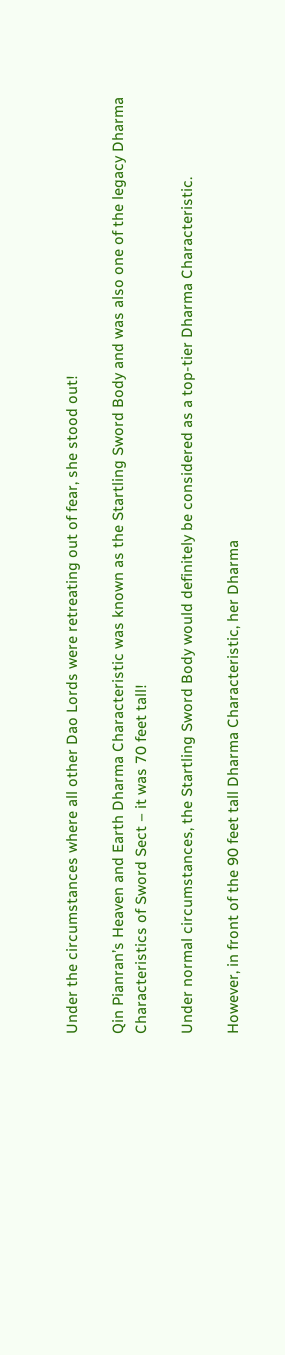Under the circumstances where all other Dao Lords were retreating out of fear, she stood out!

Qin Pianran’s Heaven and Earth Dharma Characteristic was known as the Startling Sword Body and was also one of the legacy Dharma Characteristics of Sword Sect – it was 70 feet tall!

Under normal circumstances, the Startling Sword Body would definitely be considered as a top-tier Dharma Characteristic.

However, in front of the 90 feet tall Dharma Characteristic, her Dharma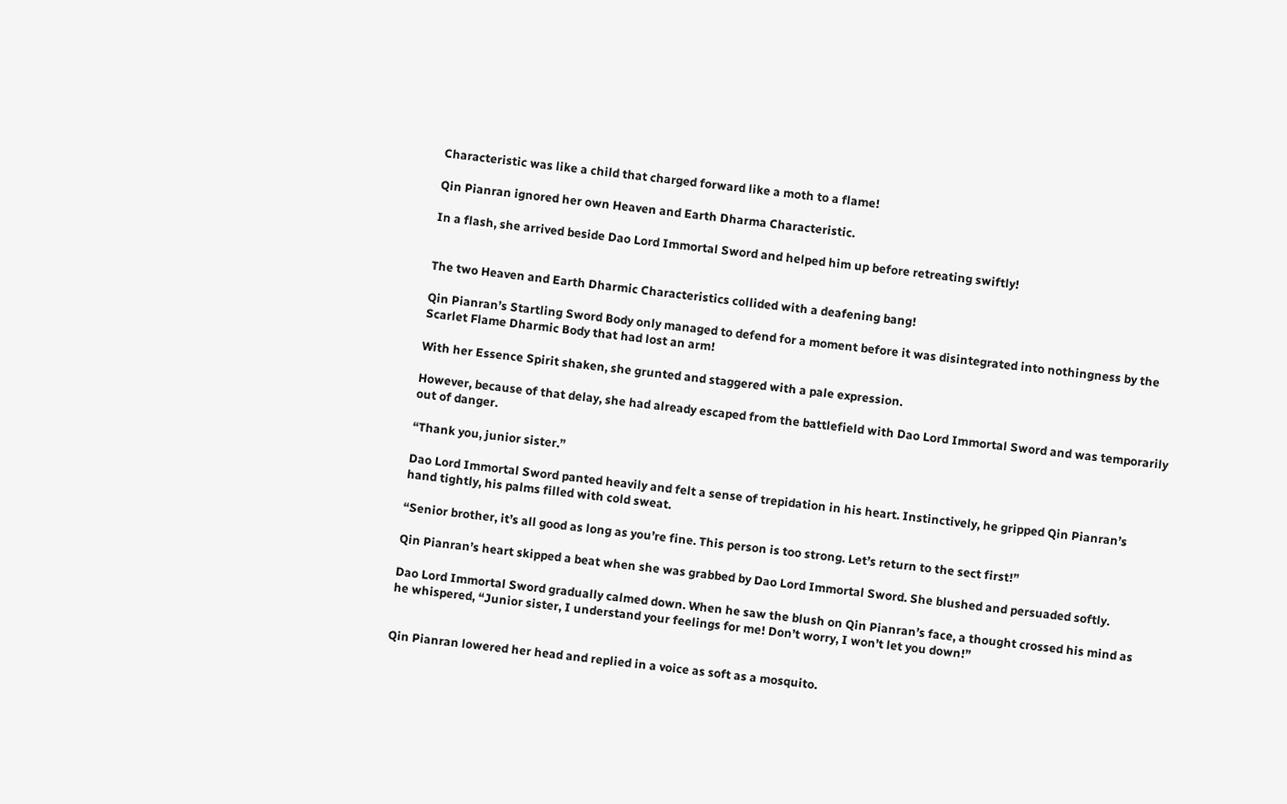Characteristic was like a child that charged forward like a moth to a flame!

Qin Pianran ignored her own Heaven and Earth Dharma Characteristic.

In a flash, she arrived beside Dao Lord Immortal Sword and helped him up before retreating swiftly!


The two Heaven and Earth Dharmic Characteristics collided with a deafening bang!

Qin Pianran’s Startling Sword Body only managed to defend for a moment before it was disintegrated into nothingness by the Scarlet Flame Dharmic Body that had lost an arm!

With her Essence Spirit shaken, she grunted and staggered with a pale expression.

However, because of that delay, she had already escaped from the battlefield with Dao Lord Immortal Sword and was temporarily out of danger.

“Thank you, junior sister.”

Dao Lord Immortal Sword panted heavily and felt a sense of trepidation in his heart. Instinctively, he gripped Qin Pianran’s hand tightly, his palms filled with cold sweat.

“Senior brother, it’s all good as long as you’re fine. This person is too strong. Let’s return to the sect first!”

Qin Pianran’s heart skipped a beat when she was grabbed by Dao Lord Immortal Sword. She blushed and persuaded softly.

Dao Lord Immortal Sword gradually calmed down. When he saw the blush on Qin Pianran’s face, a thought crossed his mind as he whispered, “Junior sister, I understand your feelings for me! Don’t worry, I won’t let you down!”


Qin Pianran lowered her head and replied in a voice as soft as a mosquito.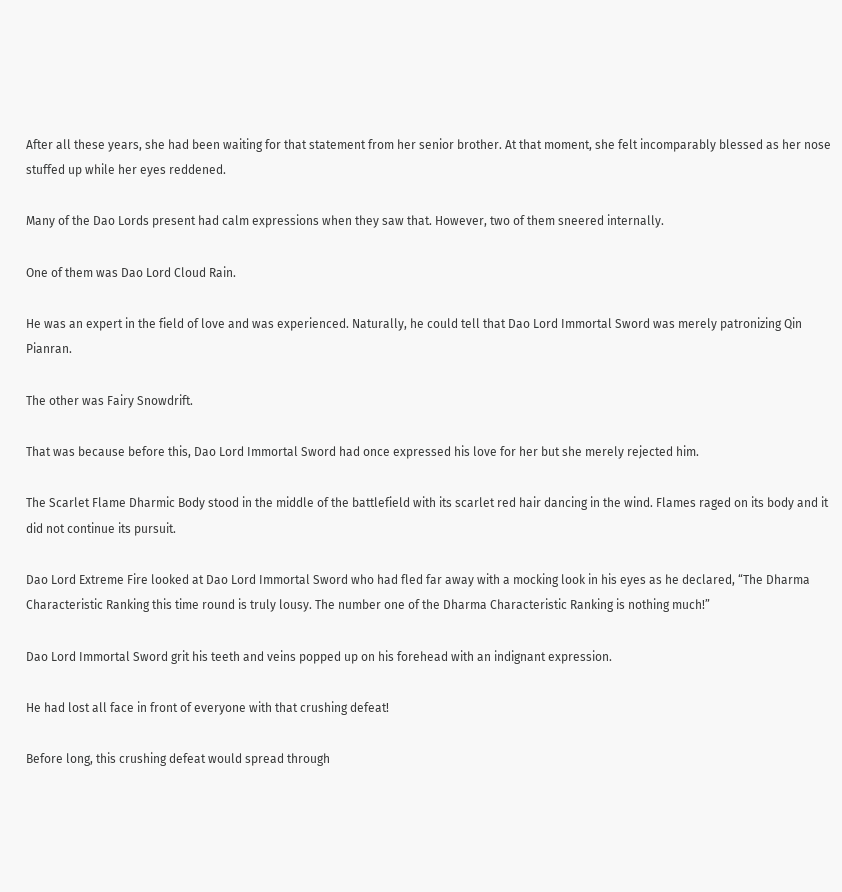After all these years, she had been waiting for that statement from her senior brother. At that moment, she felt incomparably blessed as her nose stuffed up while her eyes reddened.

Many of the Dao Lords present had calm expressions when they saw that. However, two of them sneered internally.

One of them was Dao Lord Cloud Rain.

He was an expert in the field of love and was experienced. Naturally, he could tell that Dao Lord Immortal Sword was merely patronizing Qin Pianran.

The other was Fairy Snowdrift.

That was because before this, Dao Lord Immortal Sword had once expressed his love for her but she merely rejected him.

The Scarlet Flame Dharmic Body stood in the middle of the battlefield with its scarlet red hair dancing in the wind. Flames raged on its body and it did not continue its pursuit.

Dao Lord Extreme Fire looked at Dao Lord Immortal Sword who had fled far away with a mocking look in his eyes as he declared, “The Dharma Characteristic Ranking this time round is truly lousy. The number one of the Dharma Characteristic Ranking is nothing much!”

Dao Lord Immortal Sword grit his teeth and veins popped up on his forehead with an indignant expression.

He had lost all face in front of everyone with that crushing defeat!

Before long, this crushing defeat would spread through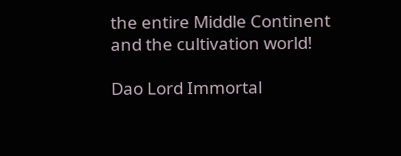the entire Middle Continent and the cultivation world!

Dao Lord Immortal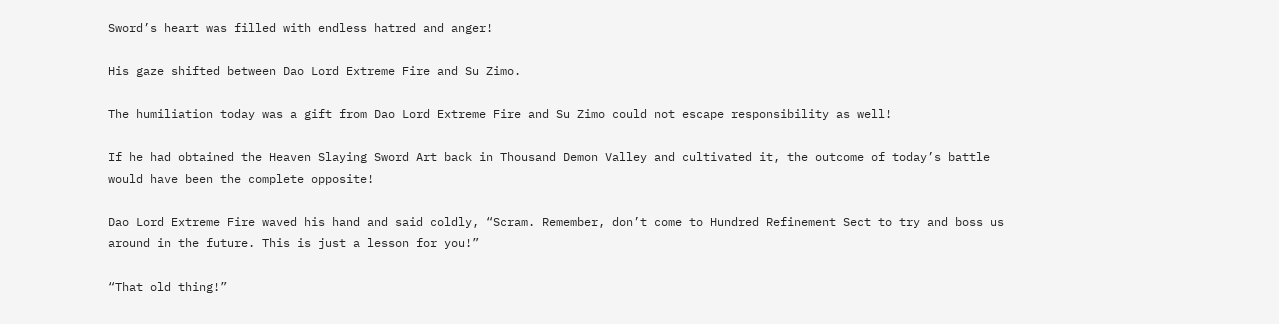Sword’s heart was filled with endless hatred and anger!

His gaze shifted between Dao Lord Extreme Fire and Su Zimo.

The humiliation today was a gift from Dao Lord Extreme Fire and Su Zimo could not escape responsibility as well!

If he had obtained the Heaven Slaying Sword Art back in Thousand Demon Valley and cultivated it, the outcome of today’s battle would have been the complete opposite!

Dao Lord Extreme Fire waved his hand and said coldly, “Scram. Remember, don’t come to Hundred Refinement Sect to try and boss us around in the future. This is just a lesson for you!”

“That old thing!”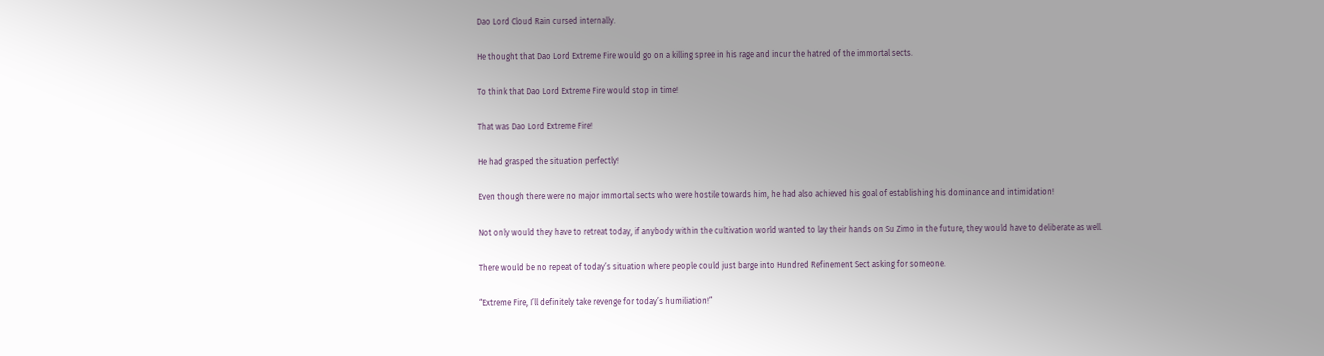Dao Lord Cloud Rain cursed internally.

He thought that Dao Lord Extreme Fire would go on a killing spree in his rage and incur the hatred of the immortal sects.

To think that Dao Lord Extreme Fire would stop in time!

That was Dao Lord Extreme Fire!

He had grasped the situation perfectly!

Even though there were no major immortal sects who were hostile towards him, he had also achieved his goal of establishing his dominance and intimidation!

Not only would they have to retreat today, if anybody within the cultivation world wanted to lay their hands on Su Zimo in the future, they would have to deliberate as well.

There would be no repeat of today’s situation where people could just barge into Hundred Refinement Sect asking for someone.

“Extreme Fire, I’ll definitely take revenge for today’s humiliation!”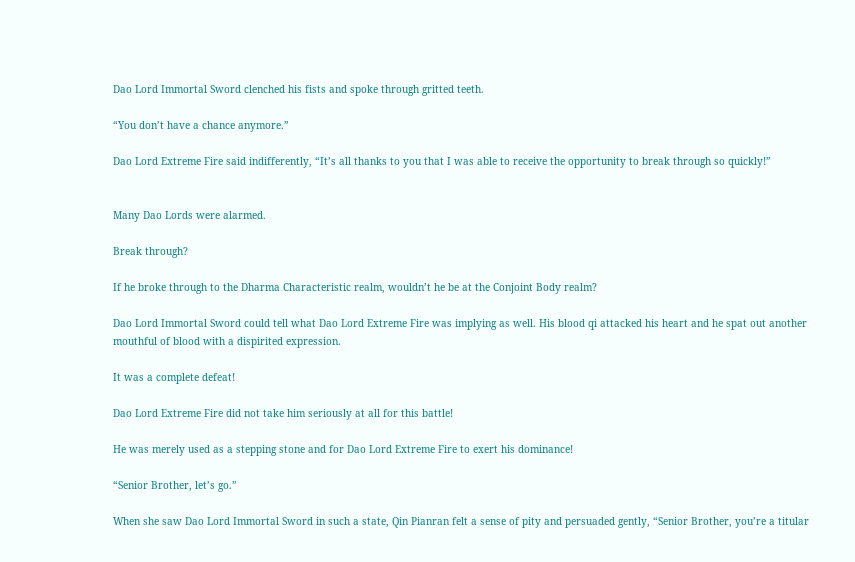Dao Lord Immortal Sword clenched his fists and spoke through gritted teeth.

“You don’t have a chance anymore.”

Dao Lord Extreme Fire said indifferently, “It’s all thanks to you that I was able to receive the opportunity to break through so quickly!”


Many Dao Lords were alarmed.

Break through?

If he broke through to the Dharma Characteristic realm, wouldn’t he be at the Conjoint Body realm?

Dao Lord Immortal Sword could tell what Dao Lord Extreme Fire was implying as well. His blood qi attacked his heart and he spat out another mouthful of blood with a dispirited expression.

It was a complete defeat!

Dao Lord Extreme Fire did not take him seriously at all for this battle!

He was merely used as a stepping stone and for Dao Lord Extreme Fire to exert his dominance!

“Senior Brother, let’s go.”

When she saw Dao Lord Immortal Sword in such a state, Qin Pianran felt a sense of pity and persuaded gently, “Senior Brother, you’re a titular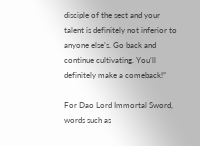disciple of the sect and your talent is definitely not inferior to anyone else’s. Go back and continue cultivating. You’ll definitely make a comeback!”

For Dao Lord Immortal Sword, words such as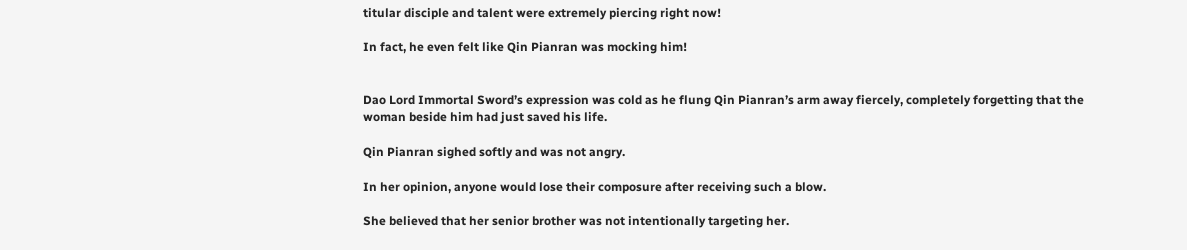titular disciple and talent were extremely piercing right now!

In fact, he even felt like Qin Pianran was mocking him!


Dao Lord Immortal Sword’s expression was cold as he flung Qin Pianran’s arm away fiercely, completely forgetting that the woman beside him had just saved his life.

Qin Pianran sighed softly and was not angry.

In her opinion, anyone would lose their composure after receiving such a blow.

She believed that her senior brother was not intentionally targeting her.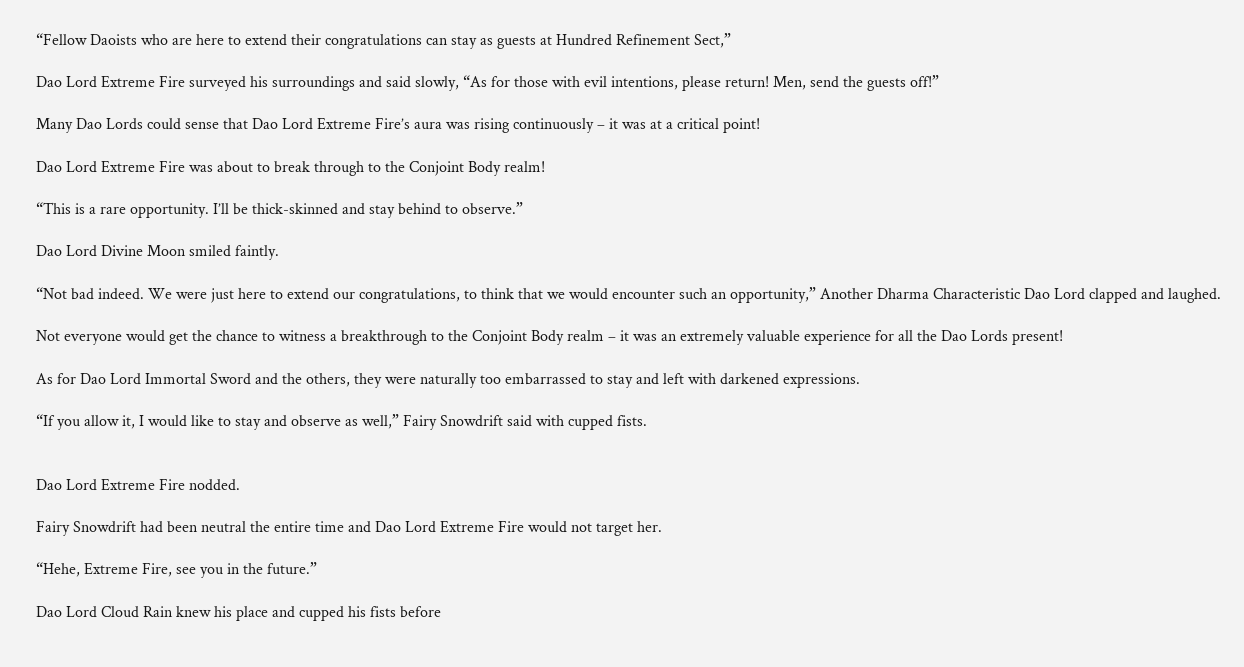“Fellow Daoists who are here to extend their congratulations can stay as guests at Hundred Refinement Sect,”

Dao Lord Extreme Fire surveyed his surroundings and said slowly, “As for those with evil intentions, please return! Men, send the guests off!”

Many Dao Lords could sense that Dao Lord Extreme Fire’s aura was rising continuously – it was at a critical point!

Dao Lord Extreme Fire was about to break through to the Conjoint Body realm!

“This is a rare opportunity. I’ll be thick-skinned and stay behind to observe.”

Dao Lord Divine Moon smiled faintly.

“Not bad indeed. We were just here to extend our congratulations, to think that we would encounter such an opportunity,” Another Dharma Characteristic Dao Lord clapped and laughed.

Not everyone would get the chance to witness a breakthrough to the Conjoint Body realm – it was an extremely valuable experience for all the Dao Lords present!

As for Dao Lord Immortal Sword and the others, they were naturally too embarrassed to stay and left with darkened expressions.

“If you allow it, I would like to stay and observe as well,” Fairy Snowdrift said with cupped fists.


Dao Lord Extreme Fire nodded.

Fairy Snowdrift had been neutral the entire time and Dao Lord Extreme Fire would not target her.

“Hehe, Extreme Fire, see you in the future.”

Dao Lord Cloud Rain knew his place and cupped his fists before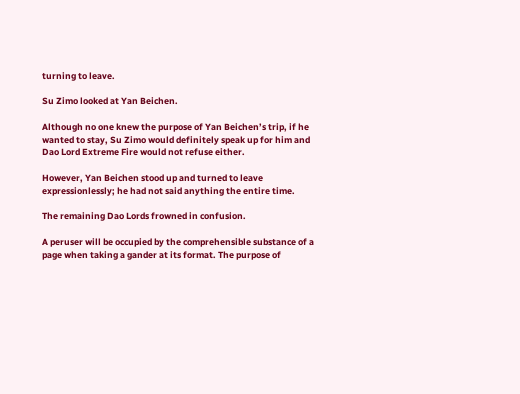turning to leave.

Su Zimo looked at Yan Beichen.

Although no one knew the purpose of Yan Beichen’s trip, if he wanted to stay, Su Zimo would definitely speak up for him and Dao Lord Extreme Fire would not refuse either.

However, Yan Beichen stood up and turned to leave expressionlessly; he had not said anything the entire time.

The remaining Dao Lords frowned in confusion.

A peruser will be occupied by the comprehensible substance of a page when taking a gander at its format. The purpose of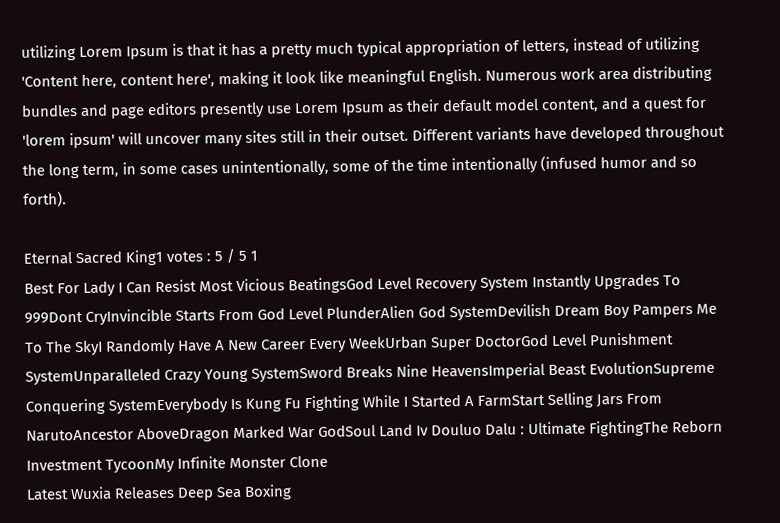utilizing Lorem Ipsum is that it has a pretty much typical appropriation of letters, instead of utilizing 'Content here, content here', making it look like meaningful English. Numerous work area distributing bundles and page editors presently use Lorem Ipsum as their default model content, and a quest for 'lorem ipsum' will uncover many sites still in their outset. Different variants have developed throughout the long term, in some cases unintentionally, some of the time intentionally (infused humor and so forth).

Eternal Sacred King1 votes : 5 / 5 1
Best For Lady I Can Resist Most Vicious BeatingsGod Level Recovery System Instantly Upgrades To 999Dont CryInvincible Starts From God Level PlunderAlien God SystemDevilish Dream Boy Pampers Me To The SkyI Randomly Have A New Career Every WeekUrban Super DoctorGod Level Punishment SystemUnparalleled Crazy Young SystemSword Breaks Nine HeavensImperial Beast EvolutionSupreme Conquering SystemEverybody Is Kung Fu Fighting While I Started A FarmStart Selling Jars From NarutoAncestor AboveDragon Marked War GodSoul Land Iv Douluo Dalu : Ultimate FightingThe Reborn Investment TycoonMy Infinite Monster Clone
Latest Wuxia Releases Deep Sea Boxing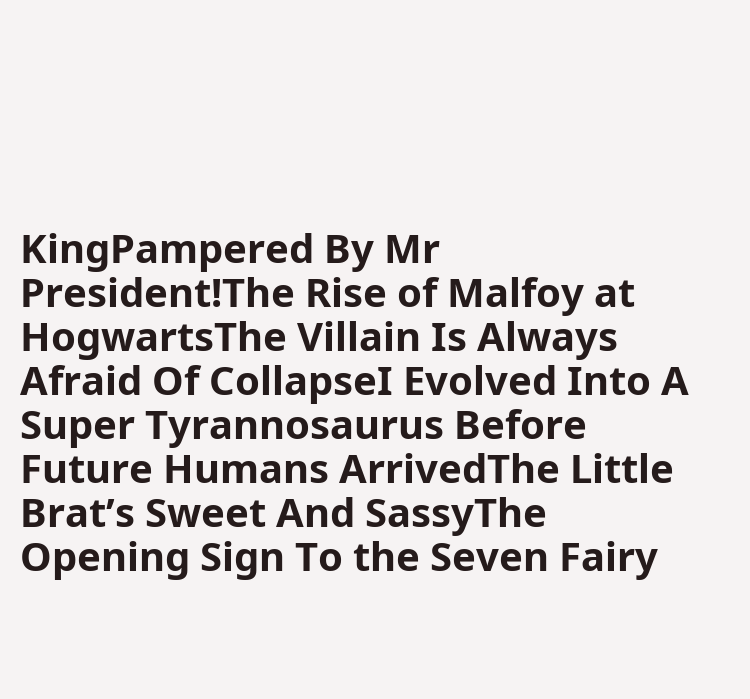KingPampered By Mr President!The Rise of Malfoy at HogwartsThe Villain Is Always Afraid Of CollapseI Evolved Into A Super Tyrannosaurus Before Future Humans ArrivedThe Little Brat’s Sweet And SassyThe Opening Sign To the Seven Fairy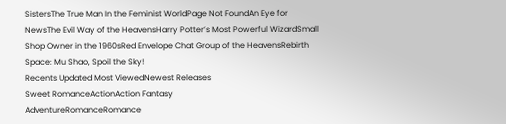SistersThe True Man In the Feminist WorldPage Not FoundAn Eye for NewsThe Evil Way of the HeavensHarry Potter’s Most Powerful WizardSmall Shop Owner in the 1960sRed Envelope Chat Group of the HeavensRebirth Space: Mu Shao, Spoil the Sky!
Recents Updated Most ViewedNewest Releases
Sweet RomanceActionAction Fantasy
AdventureRomanceRomance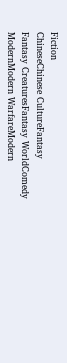Fiction
ChineseChinese CultureFantasy
Fantasy CreaturesFantasy WorldComedy
ModernModern WarfareModern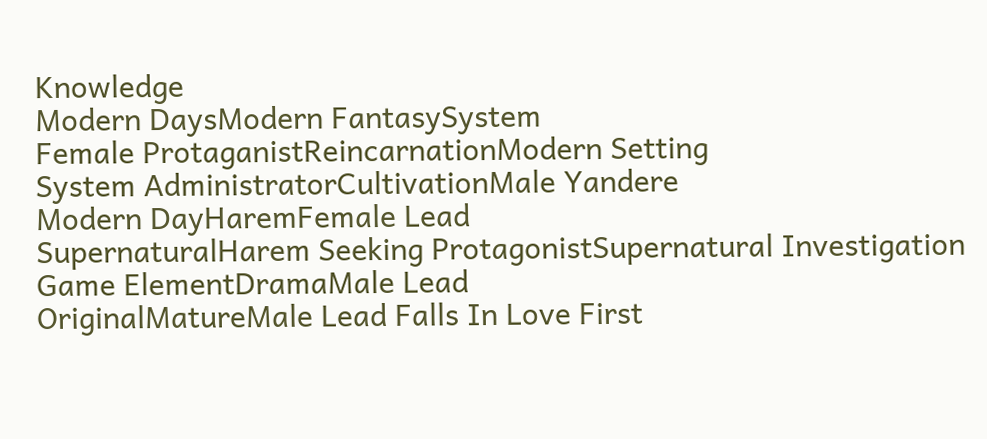Knowledge
Modern DaysModern FantasySystem
Female ProtaganistReincarnationModern Setting
System AdministratorCultivationMale Yandere
Modern DayHaremFemale Lead
SupernaturalHarem Seeking ProtagonistSupernatural Investigation
Game ElementDramaMale Lead
OriginalMatureMale Lead Falls In Love First